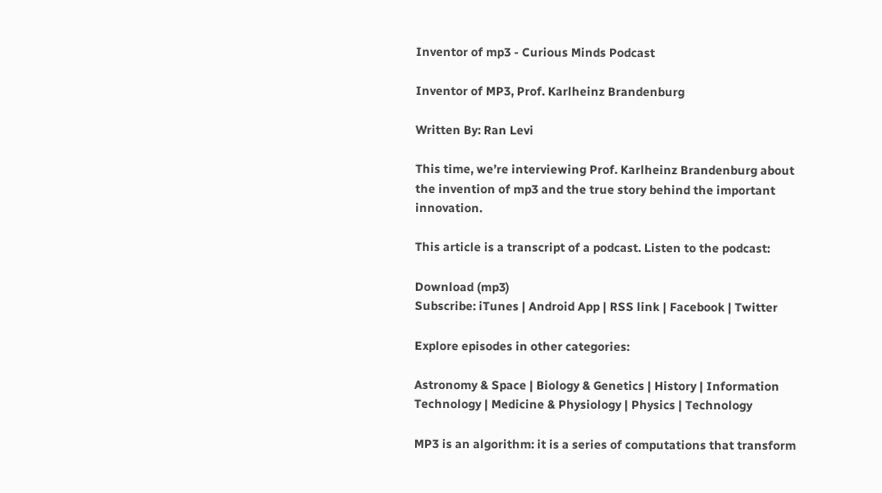Inventor of mp3 - Curious Minds Podcast

Inventor of MP3, Prof. Karlheinz Brandenburg

Written By: Ran Levi

This time, we’re interviewing Prof. Karlheinz Brandenburg about the invention of mp3 and the true story behind the important innovation.

This article is a transcript of a podcast. Listen to the podcast:

Download (mp3)
Subscribe: iTunes | Android App | RSS link | Facebook | Twitter

Explore episodes in other categories:

Astronomy & Space | Biology & Genetics | History | Information Technology | Medicine & Physiology | Physics | Technology

MP3 is an algorithm: it is a series of computations that transform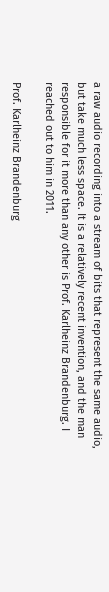a raw audio recording into a stream of bits that represent the same audio, but take much less space. It is a relatively recent invention, and the man responsible for it more than any other is Prof. Karlheinz Brandenburg. I reached out to him in 2011.

Prof. Karlheinz Brandenburg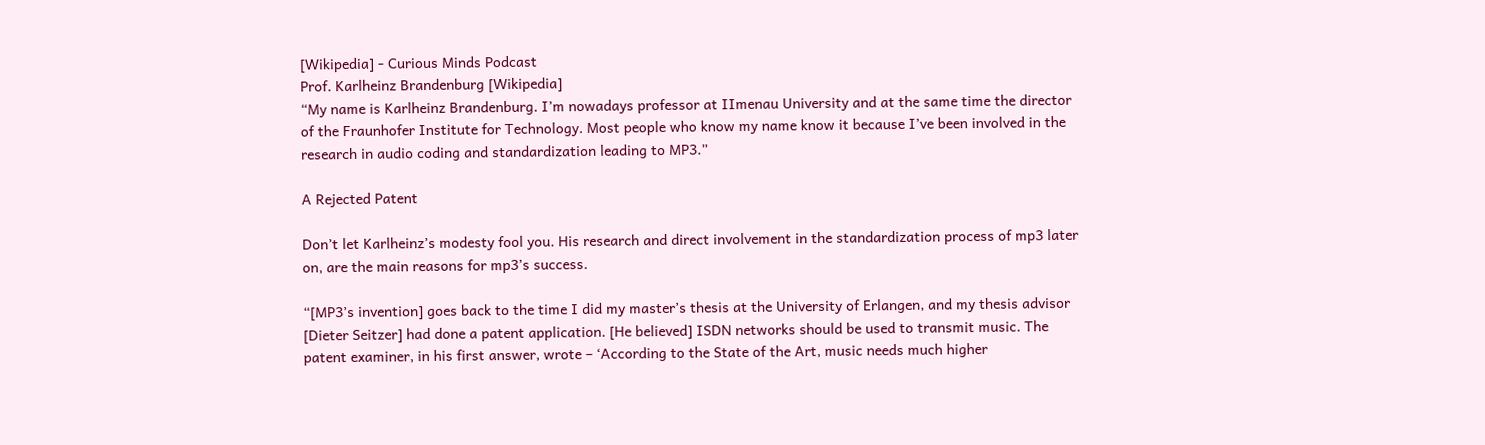[Wikipedia] - Curious Minds Podcast
Prof. Karlheinz Brandenburg [Wikipedia]
“My name is Karlheinz Brandenburg. I’m nowadays professor at IImenau University and at the same time the director of the Fraunhofer Institute for Technology. Most people who know my name know it because I’ve been involved in the research in audio coding and standardization leading to MP3.”

A Rejected Patent

Don’t let Karlheinz’s modesty fool you. His research and direct involvement in the standardization process of mp3 later on, are the main reasons for mp3’s success.

“[MP3’s invention] goes back to the time I did my master’s thesis at the University of Erlangen, and my thesis advisor [Dieter Seitzer] had done a patent application. [He believed] ISDN networks should be used to transmit music. The patent examiner, in his first answer, wrote – ‘According to the State of the Art, music needs much higher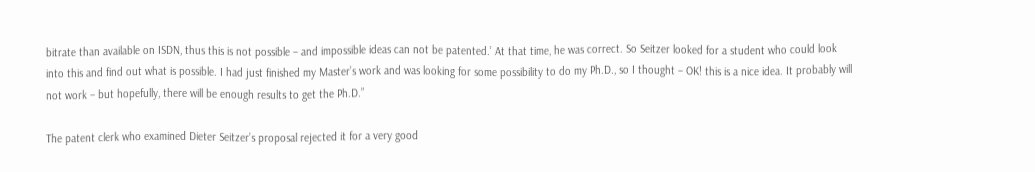bitrate than available on ISDN, thus this is not possible – and impossible ideas can not be patented.’ At that time, he was correct. So Seitzer looked for a student who could look into this and find out what is possible. I had just finished my Master’s work and was looking for some possibility to do my Ph.D., so I thought – OK! this is a nice idea. It probably will not work – but hopefully, there will be enough results to get the Ph.D.”

The patent clerk who examined Dieter Seitzer’s proposal rejected it for a very good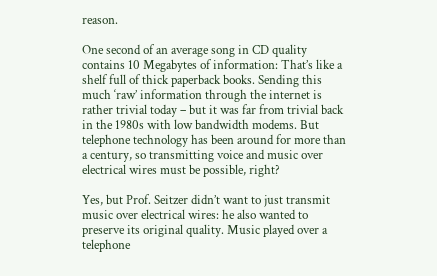reason.

One second of an average song in CD quality contains 10 Megabytes of information: That’s like a shelf full of thick paperback books. Sending this much ‘raw’ information through the internet is rather trivial today – but it was far from trivial back in the 1980s with low bandwidth modems. But telephone technology has been around for more than a century, so transmitting voice and music over electrical wires must be possible, right?

Yes, but Prof. Seitzer didn’t want to just transmit music over electrical wires: he also wanted to preserve its original quality. Music played over a telephone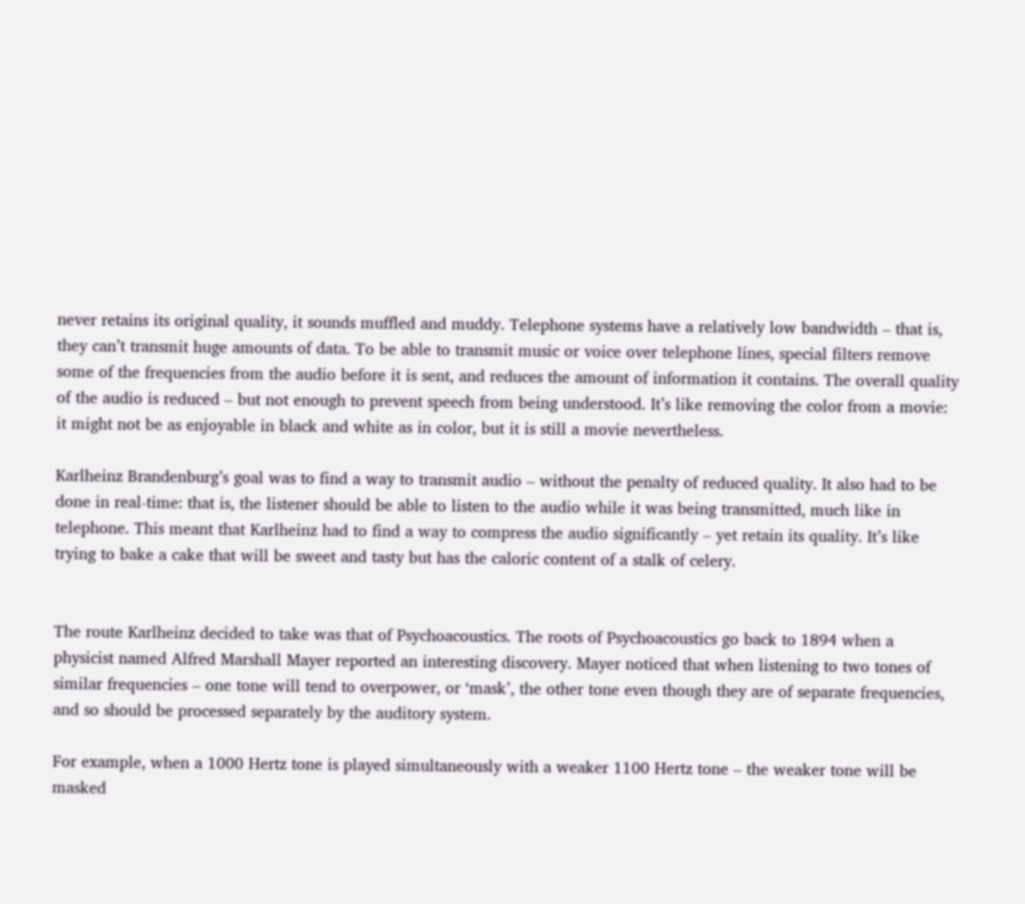never retains its original quality, it sounds muffled and muddy. Telephone systems have a relatively low bandwidth – that is, they can’t transmit huge amounts of data. To be able to transmit music or voice over telephone lines, special filters remove some of the frequencies from the audio before it is sent, and reduces the amount of information it contains. The overall quality of the audio is reduced – but not enough to prevent speech from being understood. It’s like removing the color from a movie: it might not be as enjoyable in black and white as in color, but it is still a movie nevertheless.

Karlheinz Brandenburg’s goal was to find a way to transmit audio – without the penalty of reduced quality. It also had to be done in real-time: that is, the listener should be able to listen to the audio while it was being transmitted, much like in telephone. This meant that Karlheinz had to find a way to compress the audio significantly – yet retain its quality. It’s like trying to bake a cake that will be sweet and tasty but has the caloric content of a stalk of celery.


The route Karlheinz decided to take was that of Psychoacoustics. The roots of Psychoacoustics go back to 1894 when a physicist named Alfred Marshall Mayer reported an interesting discovery. Mayer noticed that when listening to two tones of similar frequencies – one tone will tend to overpower, or ‘mask’, the other tone even though they are of separate frequencies, and so should be processed separately by the auditory system.

For example, when a 1000 Hertz tone is played simultaneously with a weaker 1100 Hertz tone – the weaker tone will be masked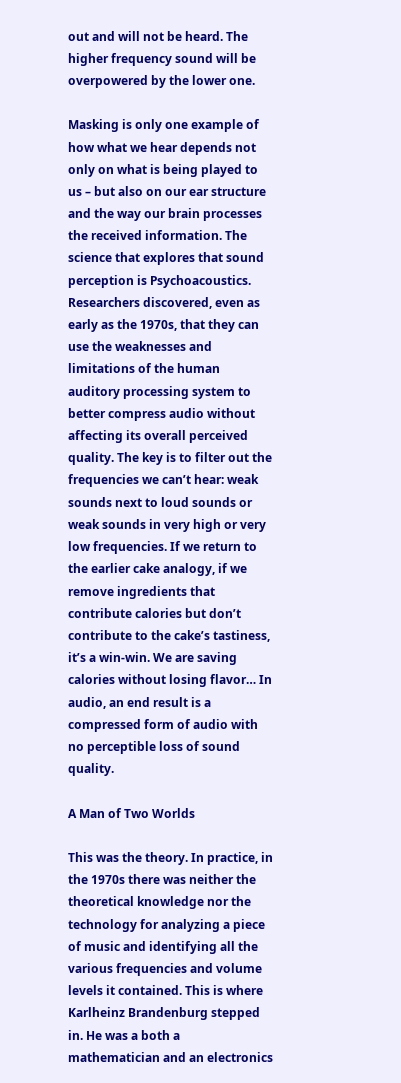out and will not be heard. The higher frequency sound will be overpowered by the lower one.

Masking is only one example of how what we hear depends not only on what is being played to us – but also on our ear structure and the way our brain processes the received information. The science that explores that sound perception is Psychoacoustics. Researchers discovered, even as early as the 1970s, that they can use the weaknesses and limitations of the human auditory processing system to better compress audio without affecting its overall perceived quality. The key is to filter out the frequencies we can’t hear: weak sounds next to loud sounds or weak sounds in very high or very low frequencies. If we return to the earlier cake analogy, if we remove ingredients that contribute calories but don’t contribute to the cake’s tastiness, it’s a win-win. We are saving calories without losing flavor… In audio, an end result is a compressed form of audio with no perceptible loss of sound quality.

A Man of Two Worlds

This was the theory. In practice, in the 1970s there was neither the theoretical knowledge nor the technology for analyzing a piece of music and identifying all the various frequencies and volume levels it contained. This is where Karlheinz Brandenburg stepped in. He was a both a mathematician and an electronics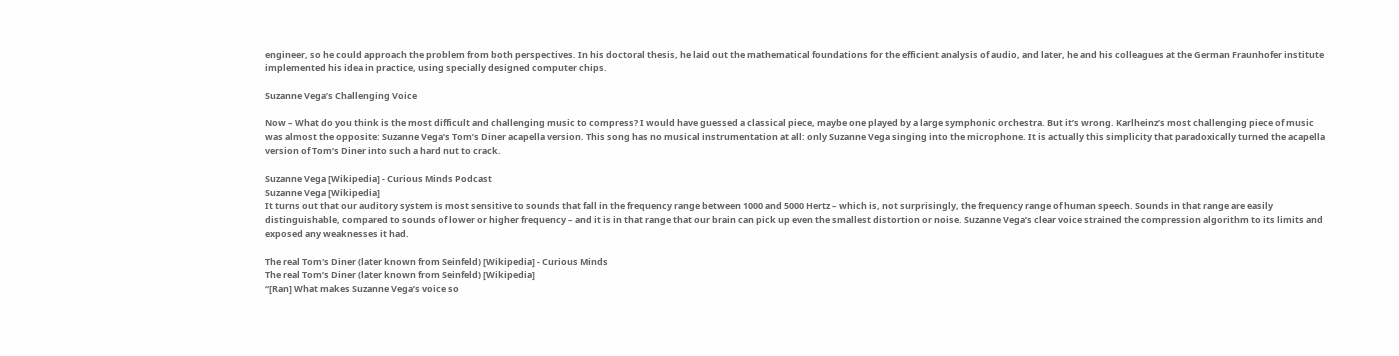engineer, so he could approach the problem from both perspectives. In his doctoral thesis, he laid out the mathematical foundations for the efficient analysis of audio, and later, he and his colleagues at the German Fraunhofer institute implemented his idea in practice, using specially designed computer chips.

Suzanne Vega’s Challenging Voice

Now – What do you think is the most difficult and challenging music to compress? I would have guessed a classical piece, maybe one played by a large symphonic orchestra. But it’s wrong. Karlheinz’s most challenging piece of music was almost the opposite: Suzanne Vega’s Tom’s Diner acapella version. This song has no musical instrumentation at all: only Suzanne Vega singing into the microphone. It is actually this simplicity that paradoxically turned the acapella version of Tom’s Diner into such a hard nut to crack.

Suzanne Vega [Wikipedia] - Curious Minds Podcast
Suzanne Vega [Wikipedia]
It turns out that our auditory system is most sensitive to sounds that fall in the frequency range between 1000 and 5000 Hertz – which is, not surprisingly, the frequency range of human speech. Sounds in that range are easily distinguishable, compared to sounds of lower or higher frequency – and it is in that range that our brain can pick up even the smallest distortion or noise. Suzanne Vega’s clear voice strained the compression algorithm to its limits and exposed any weaknesses it had.

The real Tom's Diner (later known from Seinfeld) [Wikipedia] - Curious Minds
The real Tom’s Diner (later known from Seinfeld) [Wikipedia]
“[Ran] What makes Suzanne Vega’s voice so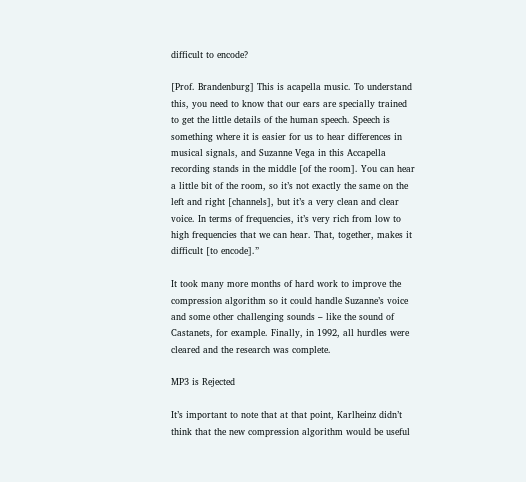difficult to encode?

[Prof. Brandenburg] This is acapella music. To understand this, you need to know that our ears are specially trained to get the little details of the human speech. Speech is something where it is easier for us to hear differences in musical signals, and Suzanne Vega in this Accapella recording stands in the middle [of the room]. You can hear a little bit of the room, so it’s not exactly the same on the left and right [channels], but it’s a very clean and clear voice. In terms of frequencies, it’s very rich from low to high frequencies that we can hear. That, together, makes it difficult [to encode].”

It took many more months of hard work to improve the compression algorithm so it could handle Suzanne’s voice and some other challenging sounds – like the sound of Castanets, for example. Finally, in 1992, all hurdles were cleared and the research was complete.

MP3 is Rejected

It’s important to note that at that point, Karlheinz didn’t think that the new compression algorithm would be useful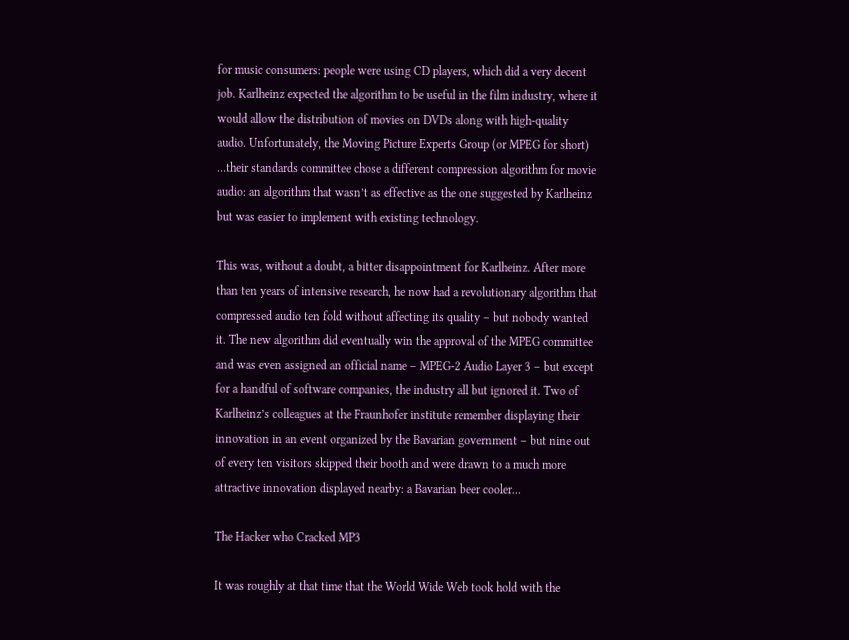for music consumers: people were using CD players, which did a very decent job. Karlheinz expected the algorithm to be useful in the film industry, where it would allow the distribution of movies on DVDs along with high-quality audio. Unfortunately, the Moving Picture Experts Group (or MPEG for short) …their standards committee chose a different compression algorithm for movie audio: an algorithm that wasn’t as effective as the one suggested by Karlheinz but was easier to implement with existing technology.

This was, without a doubt, a bitter disappointment for Karlheinz. After more than ten years of intensive research, he now had a revolutionary algorithm that compressed audio ten fold without affecting its quality – but nobody wanted it. The new algorithm did eventually win the approval of the MPEG committee and was even assigned an official name – MPEG-2 Audio Layer 3 – but except for a handful of software companies, the industry all but ignored it. Two of Karlheinz’s colleagues at the Fraunhofer institute remember displaying their innovation in an event organized by the Bavarian government – but nine out of every ten visitors skipped their booth and were drawn to a much more attractive innovation displayed nearby: a Bavarian beer cooler…

The Hacker who Cracked MP3

It was roughly at that time that the World Wide Web took hold with the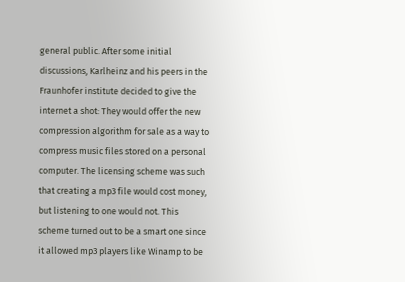general public. After some initial discussions, Karlheinz and his peers in the Fraunhofer institute decided to give the internet a shot: They would offer the new compression algorithm for sale as a way to compress music files stored on a personal computer. The licensing scheme was such that creating a mp3 file would cost money, but listening to one would not. This scheme turned out to be a smart one since it allowed mp3 players like Winamp to be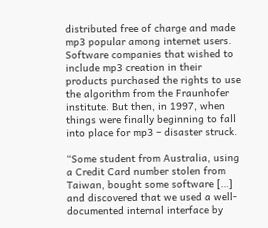distributed free of charge and made mp3 popular among internet users. Software companies that wished to include mp3 creation in their products purchased the rights to use the algorithm from the Fraunhofer institute. But then, in 1997, when things were finally beginning to fall into place for mp3 – disaster struck.

“Some student from Australia, using a Credit Card number stolen from Taiwan, bought some software […] and discovered that we used a well-documented internal interface by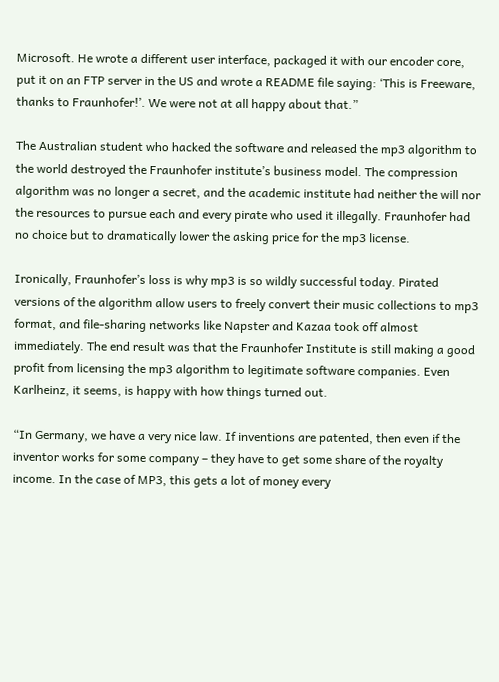Microsoft. He wrote a different user interface, packaged it with our encoder core, put it on an FTP server in the US and wrote a README file saying: ‘This is Freeware, thanks to Fraunhofer!’. We were not at all happy about that.”

The Australian student who hacked the software and released the mp3 algorithm to the world destroyed the Fraunhofer institute’s business model. The compression algorithm was no longer a secret, and the academic institute had neither the will nor the resources to pursue each and every pirate who used it illegally. Fraunhofer had no choice but to dramatically lower the asking price for the mp3 license.

Ironically, Fraunhofer’s loss is why mp3 is so wildly successful today. Pirated versions of the algorithm allow users to freely convert their music collections to mp3 format, and file-sharing networks like Napster and Kazaa took off almost immediately. The end result was that the Fraunhofer Institute is still making a good profit from licensing the mp3 algorithm to legitimate software companies. Even Karlheinz, it seems, is happy with how things turned out.

“In Germany, we have a very nice law. If inventions are patented, then even if the inventor works for some company – they have to get some share of the royalty income. In the case of MP3, this gets a lot of money every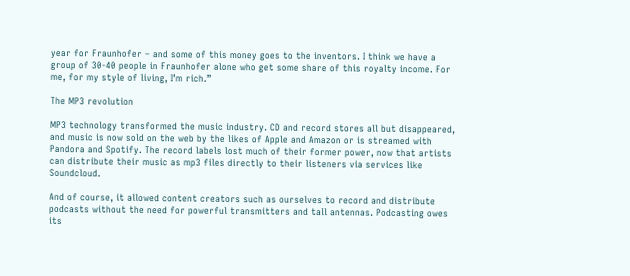year for Fraunhofer – and some of this money goes to the inventors. I think we have a group of 30-40 people in Fraunhofer alone who get some share of this royalty income. For me, for my style of living, I’m rich.”

The MP3 revolution

MP3 technology transformed the music industry. CD and record stores all but disappeared, and music is now sold on the web by the likes of Apple and Amazon or is streamed with Pandora and Spotify. The record labels lost much of their former power, now that artists can distribute their music as mp3 files directly to their listeners via services like Soundcloud.

And of course, it allowed content creators such as ourselves to record and distribute podcasts without the need for powerful transmitters and tall antennas. Podcasting owes its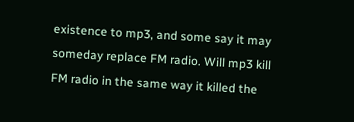existence to mp3, and some say it may someday replace FM radio. Will mp3 kill FM radio in the same way it killed the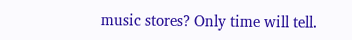music stores? Only time will tell.